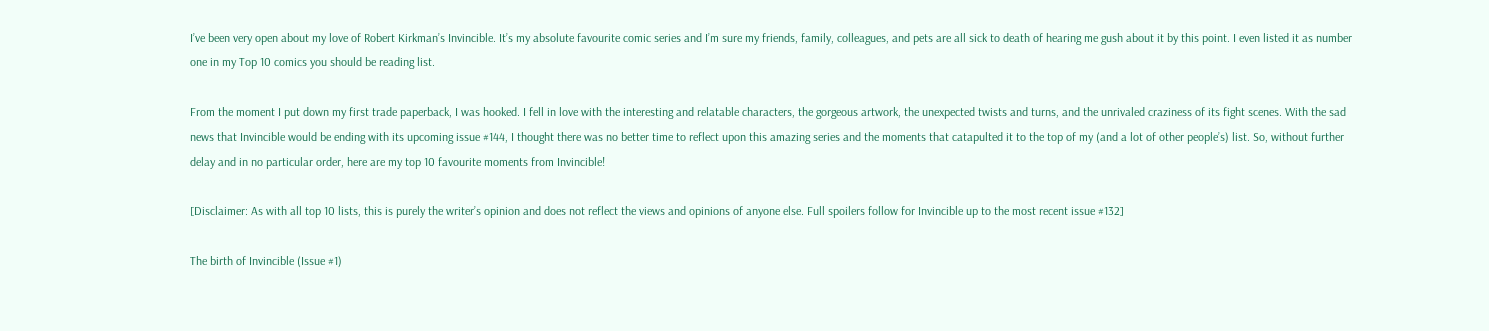I’ve been very open about my love of Robert Kirkman’s Invincible. It’s my absolute favourite comic series and I’m sure my friends, family, colleagues, and pets are all sick to death of hearing me gush about it by this point. I even listed it as number one in my Top 10 comics you should be reading list.

From the moment I put down my first trade paperback, I was hooked. I fell in love with the interesting and relatable characters, the gorgeous artwork, the unexpected twists and turns, and the unrivaled craziness of its fight scenes. With the sad news that Invincible would be ending with its upcoming issue #144, I thought there was no better time to reflect upon this amazing series and the moments that catapulted it to the top of my (and a lot of other people’s) list. So, without further delay and in no particular order, here are my top 10 favourite moments from Invincible!

[Disclaimer: As with all top 10 lists, this is purely the writer’s opinion and does not reflect the views and opinions of anyone else. Full spoilers follow for Invincible up to the most recent issue #132]

The birth of Invincible (Issue #1)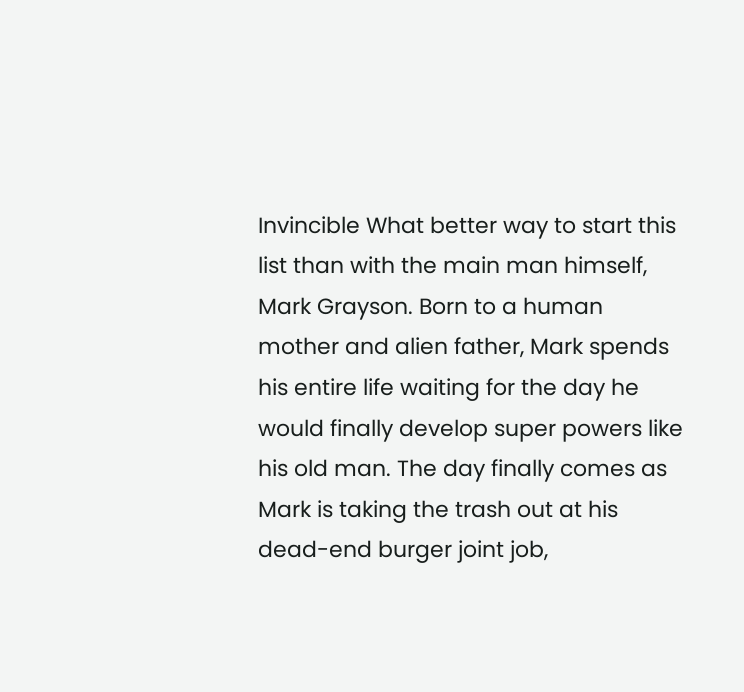Invincible What better way to start this list than with the main man himself, Mark Grayson. Born to a human mother and alien father, Mark spends his entire life waiting for the day he would finally develop super powers like his old man. The day finally comes as Mark is taking the trash out at his dead-end burger joint job,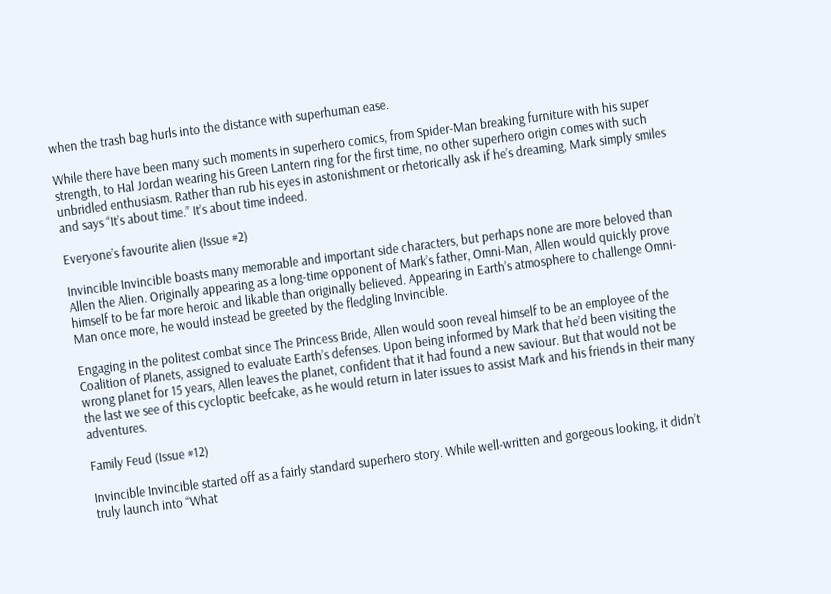when the trash bag hurls into the distance with superhuman ease.

While there have been many such moments in superhero comics, from Spider-Man breaking furniture with his super strength, to Hal Jordan wearing his Green Lantern ring for the first time, no other superhero origin comes with such unbridled enthusiasm. Rather than rub his eyes in astonishment or rhetorically ask if he’s dreaming, Mark simply smiles and says “It’s about time.” It’s about time indeed.

Everyone’s favourite alien (Issue #2)

Invincible Invincible boasts many memorable and important side characters, but perhaps none are more beloved than Allen the Alien. Originally appearing as a long-time opponent of Mark’s father, Omni-Man, Allen would quickly prove himself to be far more heroic and likable than originally believed. Appearing in Earth’s atmosphere to challenge Omni-Man once more, he would instead be greeted by the fledgling Invincible.

Engaging in the politest combat since The Princess Bride, Allen would soon reveal himself to be an employee of the Coalition of Planets, assigned to evaluate Earth’s defenses. Upon being informed by Mark that he’d been visiting the wrong planet for 15 years, Allen leaves the planet, confident that it had found a new saviour. But that would not be the last we see of this cycloptic beefcake, as he would return in later issues to assist Mark and his friends in their many adventures.

Family Feud (Issue #12)

Invincible Invincible started off as a fairly standard superhero story. While well-written and gorgeous looking, it didn’t truly launch into “What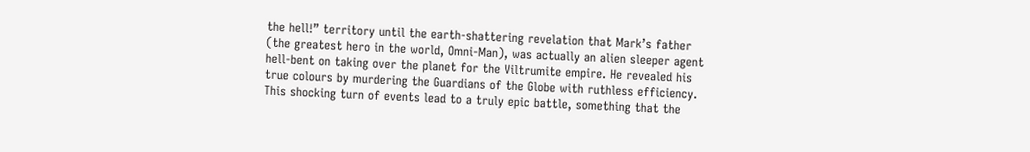the hell!” territory until the earth-shattering revelation that Mark’s father (the greatest hero in the world, Omni-Man), was actually an alien sleeper agent hell-bent on taking over the planet for the Viltrumite empire. He revealed his true colours by murdering the Guardians of the Globe with ruthless efficiency. This shocking turn of events lead to a truly epic battle, something that the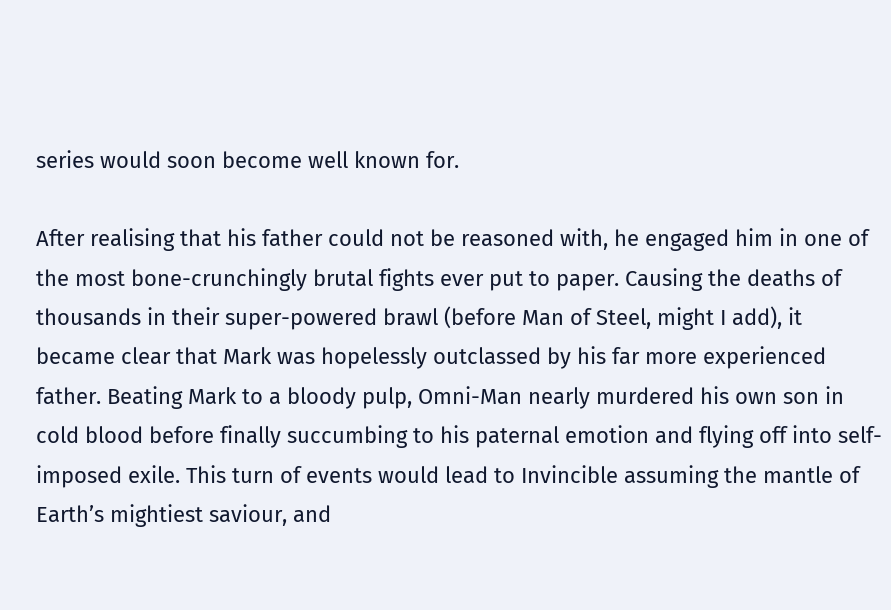series would soon become well known for.

After realising that his father could not be reasoned with, he engaged him in one of the most bone-crunchingly brutal fights ever put to paper. Causing the deaths of thousands in their super-powered brawl (before Man of Steel, might I add), it became clear that Mark was hopelessly outclassed by his far more experienced father. Beating Mark to a bloody pulp, Omni-Man nearly murdered his own son in cold blood before finally succumbing to his paternal emotion and flying off into self-imposed exile. This turn of events would lead to Invincible assuming the mantle of Earth’s mightiest saviour, and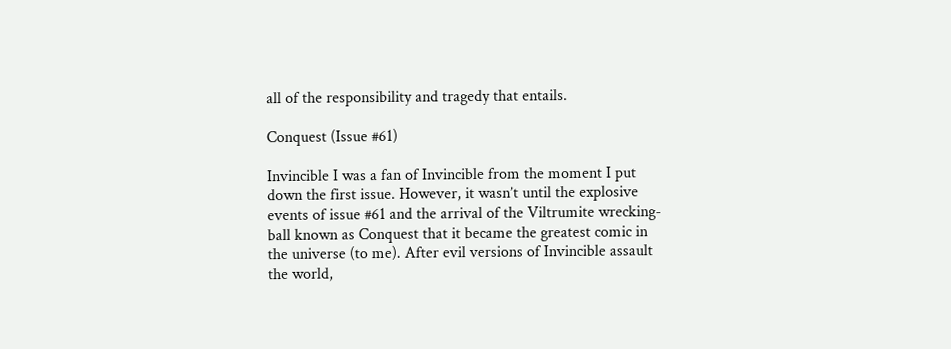all of the responsibility and tragedy that entails.

Conquest (Issue #61)

Invincible I was a fan of Invincible from the moment I put down the first issue. However, it wasn’t until the explosive events of issue #61 and the arrival of the Viltrumite wrecking-ball known as Conquest that it became the greatest comic in the universe (to me). After evil versions of Invincible assault the world,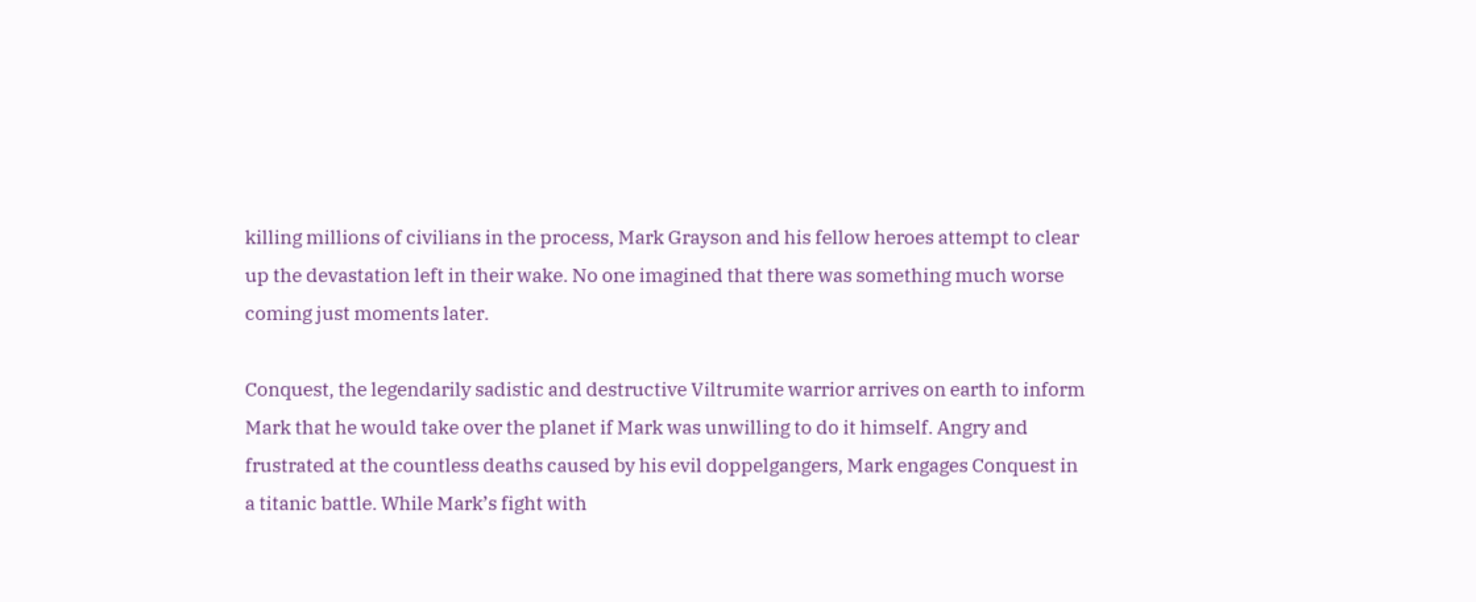killing millions of civilians in the process, Mark Grayson and his fellow heroes attempt to clear up the devastation left in their wake. No one imagined that there was something much worse coming just moments later.

Conquest, the legendarily sadistic and destructive Viltrumite warrior arrives on earth to inform Mark that he would take over the planet if Mark was unwilling to do it himself. Angry and frustrated at the countless deaths caused by his evil doppelgangers, Mark engages Conquest in a titanic battle. While Mark’s fight with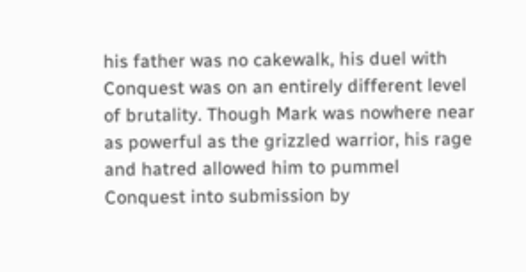his father was no cakewalk, his duel with Conquest was on an entirely different level of brutality. Though Mark was nowhere near as powerful as the grizzled warrior, his rage and hatred allowed him to pummel Conquest into submission by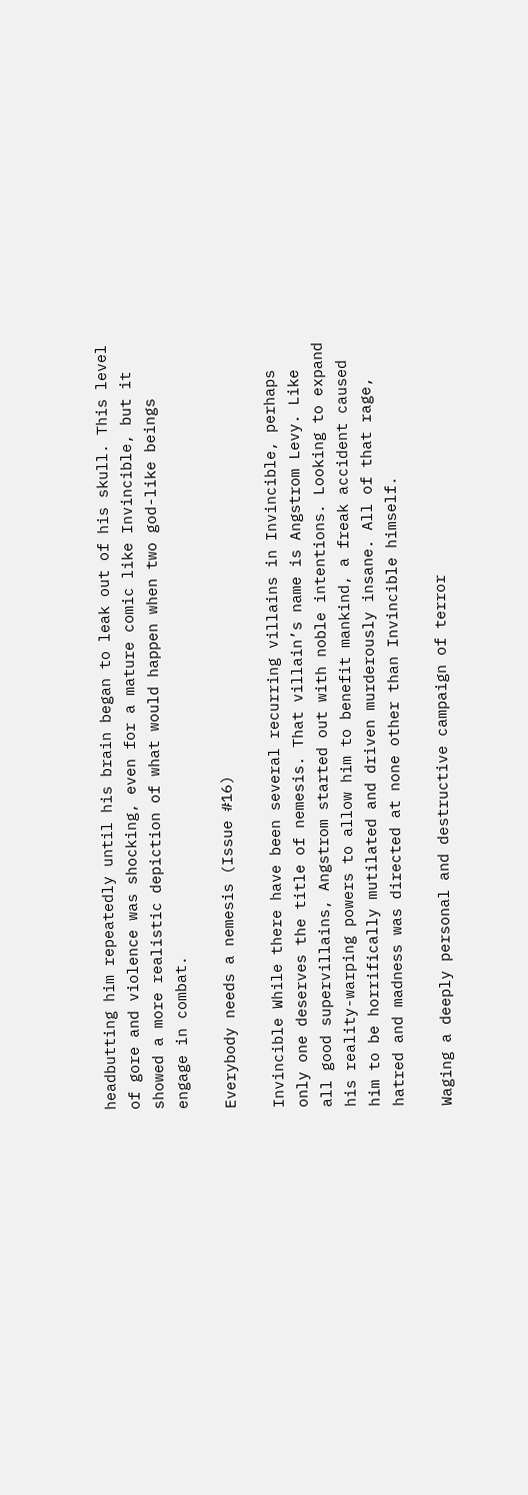headbutting him repeatedly until his brain began to leak out of his skull. This level of gore and violence was shocking, even for a mature comic like Invincible, but it showed a more realistic depiction of what would happen when two god-like beings engage in combat.

Everybody needs a nemesis (Issue #16)

Invincible While there have been several recurring villains in Invincible, perhaps only one deserves the title of nemesis. That villain’s name is Angstrom Levy. Like all good supervillains, Angstrom started out with noble intentions. Looking to expand his reality-warping powers to allow him to benefit mankind, a freak accident caused him to be horrifically mutilated and driven murderously insane. All of that rage, hatred and madness was directed at none other than Invincible himself.

Waging a deeply personal and destructive campaign of terror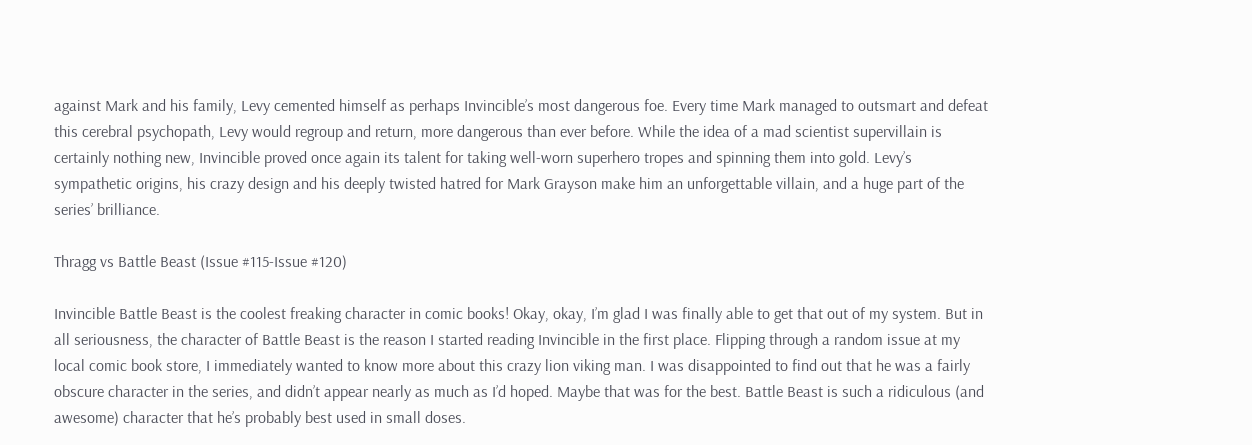against Mark and his family, Levy cemented himself as perhaps Invincible’s most dangerous foe. Every time Mark managed to outsmart and defeat this cerebral psychopath, Levy would regroup and return, more dangerous than ever before. While the idea of a mad scientist supervillain is certainly nothing new, Invincible proved once again its talent for taking well-worn superhero tropes and spinning them into gold. Levy’s sympathetic origins, his crazy design and his deeply twisted hatred for Mark Grayson make him an unforgettable villain, and a huge part of the series’ brilliance.

Thragg vs Battle Beast (Issue #115-Issue #120)

Invincible Battle Beast is the coolest freaking character in comic books! Okay, okay, I’m glad I was finally able to get that out of my system. But in all seriousness, the character of Battle Beast is the reason I started reading Invincible in the first place. Flipping through a random issue at my local comic book store, I immediately wanted to know more about this crazy lion viking man. I was disappointed to find out that he was a fairly obscure character in the series, and didn’t appear nearly as much as I’d hoped. Maybe that was for the best. Battle Beast is such a ridiculous (and awesome) character that he’s probably best used in small doses.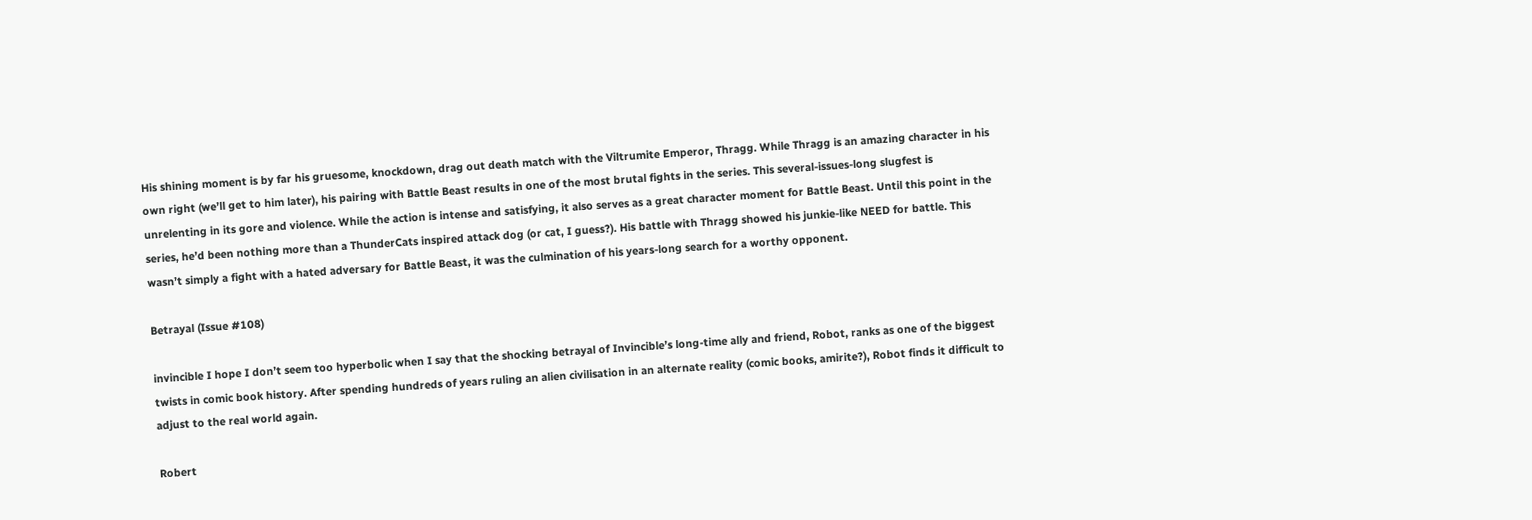His shining moment is by far his gruesome, knockdown, drag out death match with the Viltrumite Emperor, Thragg. While Thragg is an amazing character in his own right (we’ll get to him later), his pairing with Battle Beast results in one of the most brutal fights in the series. This several-issues-long slugfest is unrelenting in its gore and violence. While the action is intense and satisfying, it also serves as a great character moment for Battle Beast. Until this point in the series, he’d been nothing more than a ThunderCats inspired attack dog (or cat, I guess?). His battle with Thragg showed his junkie-like NEED for battle. This wasn’t simply a fight with a hated adversary for Battle Beast, it was the culmination of his years-long search for a worthy opponent.

Betrayal (Issue #108)

invincible I hope I don’t seem too hyperbolic when I say that the shocking betrayal of Invincible’s long-time ally and friend, Robot, ranks as one of the biggest twists in comic book history. After spending hundreds of years ruling an alien civilisation in an alternate reality (comic books, amirite?), Robot finds it difficult to adjust to the real world again.

Robert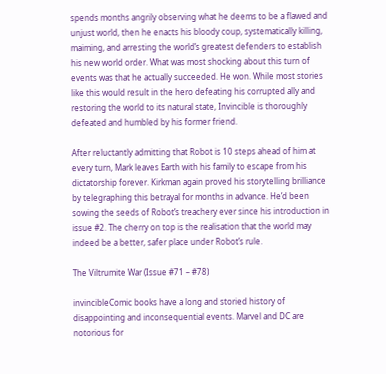spends months angrily observing what he deems to be a flawed and unjust world, then he enacts his bloody coup, systematically killing, maiming, and arresting the world’s greatest defenders to establish his new world order. What was most shocking about this turn of events was that he actually succeeded. He won. While most stories like this would result in the hero defeating his corrupted ally and restoring the world to its natural state, Invincible is thoroughly defeated and humbled by his former friend.

After reluctantly admitting that Robot is 10 steps ahead of him at every turn, Mark leaves Earth with his family to escape from his dictatorship forever. Kirkman again proved his storytelling brilliance by telegraphing this betrayal for months in advance. He’d been sowing the seeds of Robot’s treachery ever since his introduction in issue #2. The cherry on top is the realisation that the world may indeed be a better, safer place under Robot’s rule.

The Viltrumite War (Issue #71 – #78)

invincibleComic books have a long and storied history of disappointing and inconsequential events. Marvel and DC are notorious for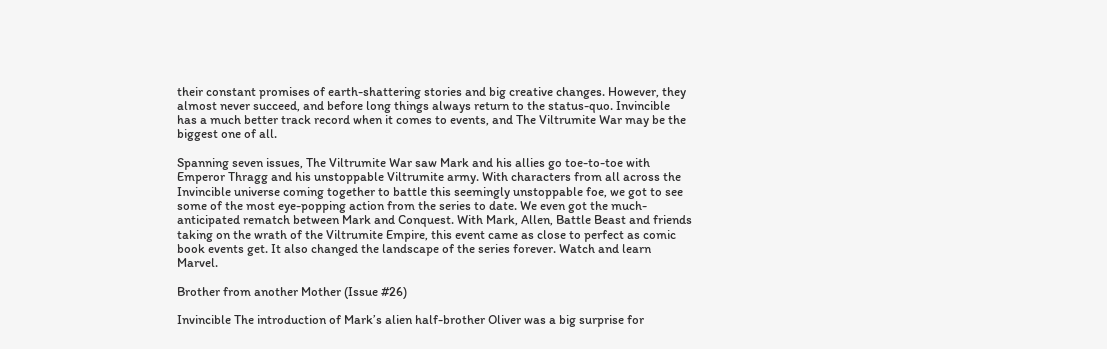their constant promises of earth-shattering stories and big creative changes. However, they almost never succeed, and before long things always return to the status-quo. Invincible has a much better track record when it comes to events, and The Viltrumite War may be the biggest one of all.

Spanning seven issues, The Viltrumite War saw Mark and his allies go toe-to-toe with Emperor Thragg and his unstoppable Viltrumite army. With characters from all across the Invincible universe coming together to battle this seemingly unstoppable foe, we got to see some of the most eye-popping action from the series to date. We even got the much-anticipated rematch between Mark and Conquest. With Mark, Allen, Battle Beast and friends taking on the wrath of the Viltrumite Empire, this event came as close to perfect as comic book events get. It also changed the landscape of the series forever. Watch and learn Marvel.

Brother from another Mother (Issue #26)

Invincible The introduction of Mark’s alien half-brother Oliver was a big surprise for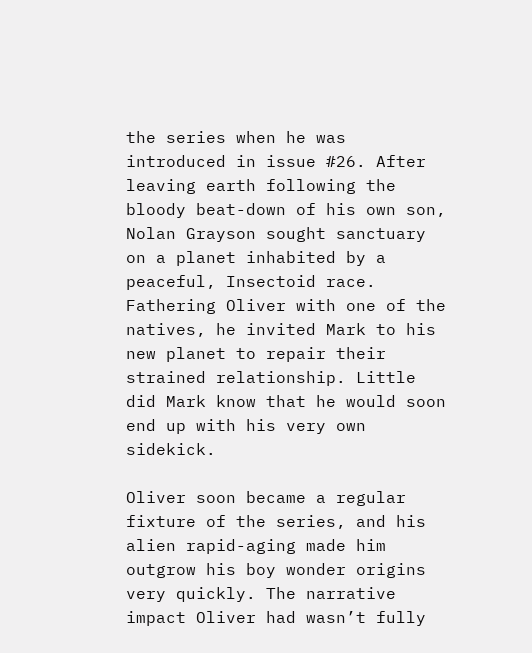the series when he was introduced in issue #26. After leaving earth following the bloody beat-down of his own son, Nolan Grayson sought sanctuary on a planet inhabited by a peaceful, Insectoid race. Fathering Oliver with one of the natives, he invited Mark to his new planet to repair their strained relationship. Little did Mark know that he would soon end up with his very own sidekick.

Oliver soon became a regular fixture of the series, and his alien rapid-aging made him outgrow his boy wonder origins very quickly. The narrative impact Oliver had wasn’t fully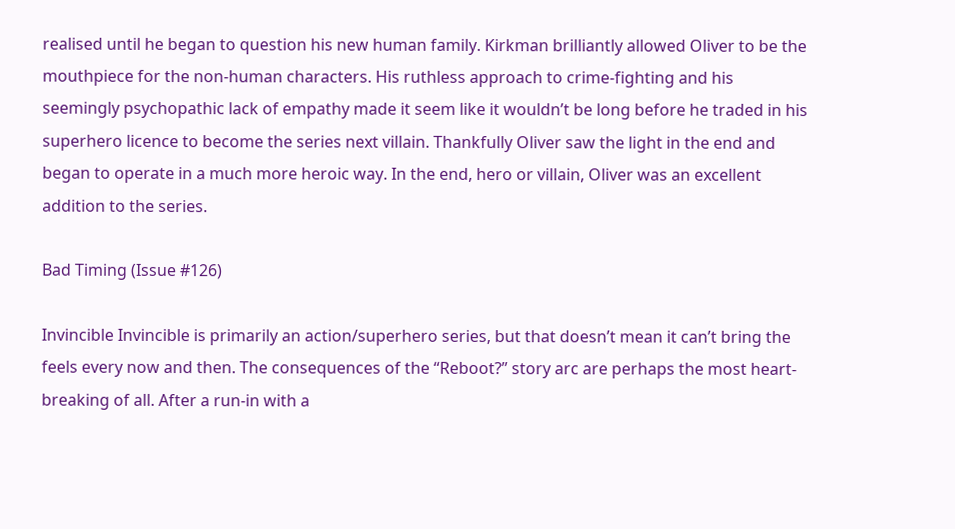realised until he began to question his new human family. Kirkman brilliantly allowed Oliver to be the mouthpiece for the non-human characters. His ruthless approach to crime-fighting and his seemingly psychopathic lack of empathy made it seem like it wouldn’t be long before he traded in his superhero licence to become the series next villain. Thankfully Oliver saw the light in the end and began to operate in a much more heroic way. In the end, hero or villain, Oliver was an excellent addition to the series.

Bad Timing (Issue #126)

Invincible Invincible is primarily an action/superhero series, but that doesn’t mean it can’t bring the feels every now and then. The consequences of the “Reboot?” story arc are perhaps the most heart-breaking of all. After a run-in with a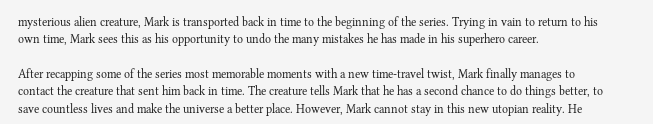mysterious alien creature, Mark is transported back in time to the beginning of the series. Trying in vain to return to his own time, Mark sees this as his opportunity to undo the many mistakes he has made in his superhero career.

After recapping some of the series most memorable moments with a new time-travel twist, Mark finally manages to contact the creature that sent him back in time. The creature tells Mark that he has a second chance to do things better, to save countless lives and make the universe a better place. However, Mark cannot stay in this new utopian reality. He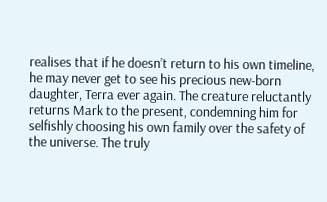realises that if he doesn’t return to his own timeline, he may never get to see his precious new-born daughter, Terra ever again. The creature reluctantly returns Mark to the present, condemning him for selfishly choosing his own family over the safety of the universe. The truly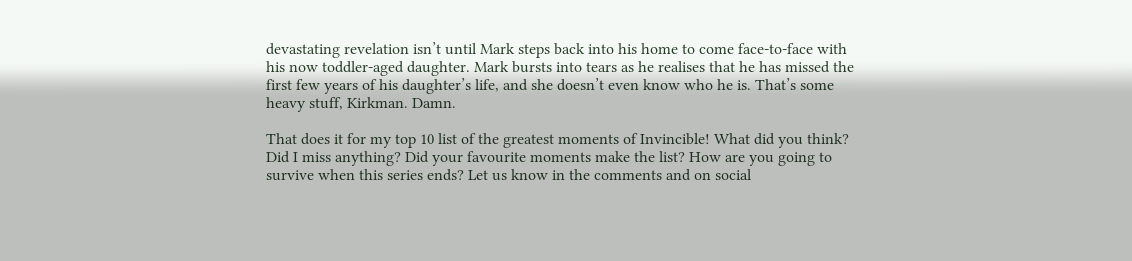devastating revelation isn’t until Mark steps back into his home to come face-to-face with his now toddler-aged daughter. Mark bursts into tears as he realises that he has missed the first few years of his daughter’s life, and she doesn’t even know who he is. That’s some heavy stuff, Kirkman. Damn.

That does it for my top 10 list of the greatest moments of Invincible! What did you think? Did I miss anything? Did your favourite moments make the list? How are you going to survive when this series ends? Let us know in the comments and on social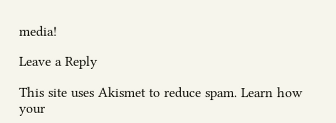media!

Leave a Reply

This site uses Akismet to reduce spam. Learn how your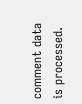comment data is processed.